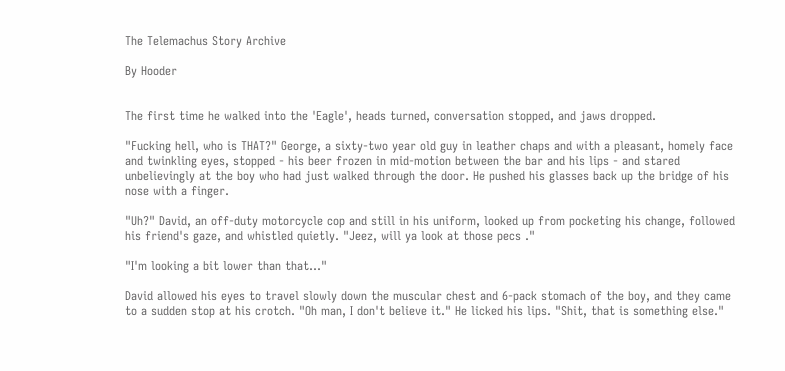The Telemachus Story Archive

By Hooder


The first time he walked into the 'Eagle', heads turned, conversation stopped, and jaws dropped.

"Fucking hell, who is THAT?" George, a sixty-two year old guy in leather chaps and with a pleasant, homely face and twinkling eyes, stopped - his beer frozen in mid-motion between the bar and his lips - and stared unbelievingly at the boy who had just walked through the door. He pushed his glasses back up the bridge of his nose with a finger.

"Uh?" David, an off-duty motorcycle cop and still in his uniform, looked up from pocketing his change, followed his friend's gaze, and whistled quietly. "Jeez, will ya look at those pecs ."

"I'm looking a bit lower than that..."

David allowed his eyes to travel slowly down the muscular chest and 6-pack stomach of the boy, and they came to a sudden stop at his crotch. "Oh man, I don't believe it." He licked his lips. "Shit, that is something else."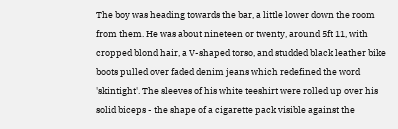The boy was heading towards the bar, a little lower down the room from them. He was about nineteen or twenty, around 5ft 11, with cropped blond hair, a V-shaped torso, and studded black leather bike boots pulled over faded denim jeans which redefined the word 'skintight'. The sleeves of his white teeshirt were rolled up over his solid biceps - the shape of a cigarette pack visible against the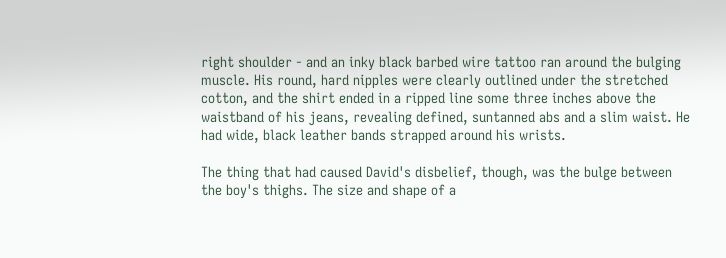right shoulder - and an inky black barbed wire tattoo ran around the bulging muscle. His round, hard nipples were clearly outlined under the stretched cotton, and the shirt ended in a ripped line some three inches above the waistband of his jeans, revealing defined, suntanned abs and a slim waist. He had wide, black leather bands strapped around his wrists.

The thing that had caused David's disbelief, though, was the bulge between the boy's thighs. The size and shape of a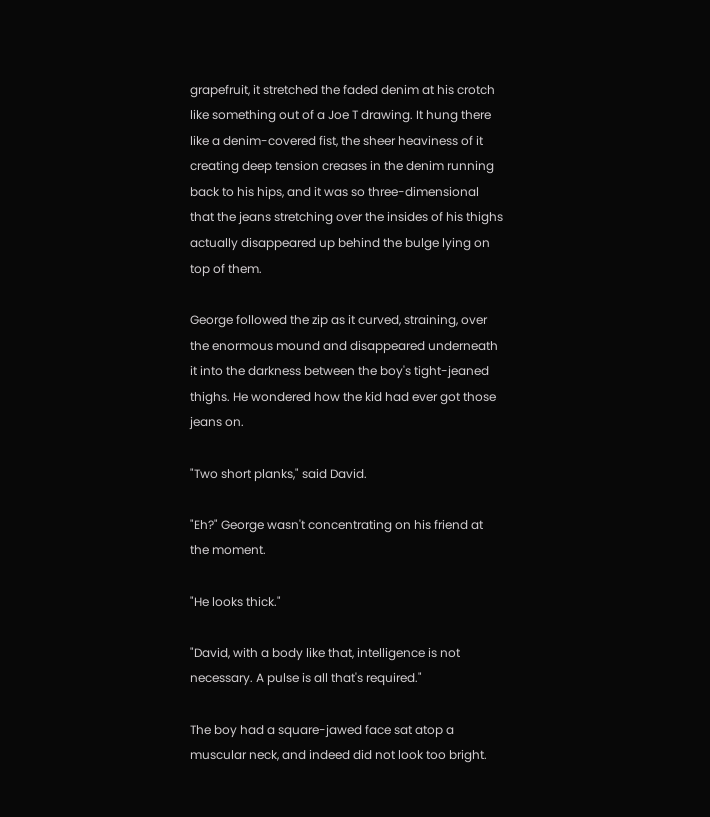grapefruit, it stretched the faded denim at his crotch like something out of a Joe T drawing. It hung there like a denim-covered fist, the sheer heaviness of it creating deep tension creases in the denim running back to his hips, and it was so three-dimensional that the jeans stretching over the insides of his thighs actually disappeared up behind the bulge lying on top of them.

George followed the zip as it curved, straining, over the enormous mound and disappeared underneath it into the darkness between the boy's tight-jeaned thighs. He wondered how the kid had ever got those jeans on.

"Two short planks," said David.

"Eh?" George wasn't concentrating on his friend at the moment.

"He looks thick."

"David, with a body like that, intelligence is not necessary. A pulse is all that's required."

The boy had a square-jawed face sat atop a muscular neck, and indeed did not look too bright.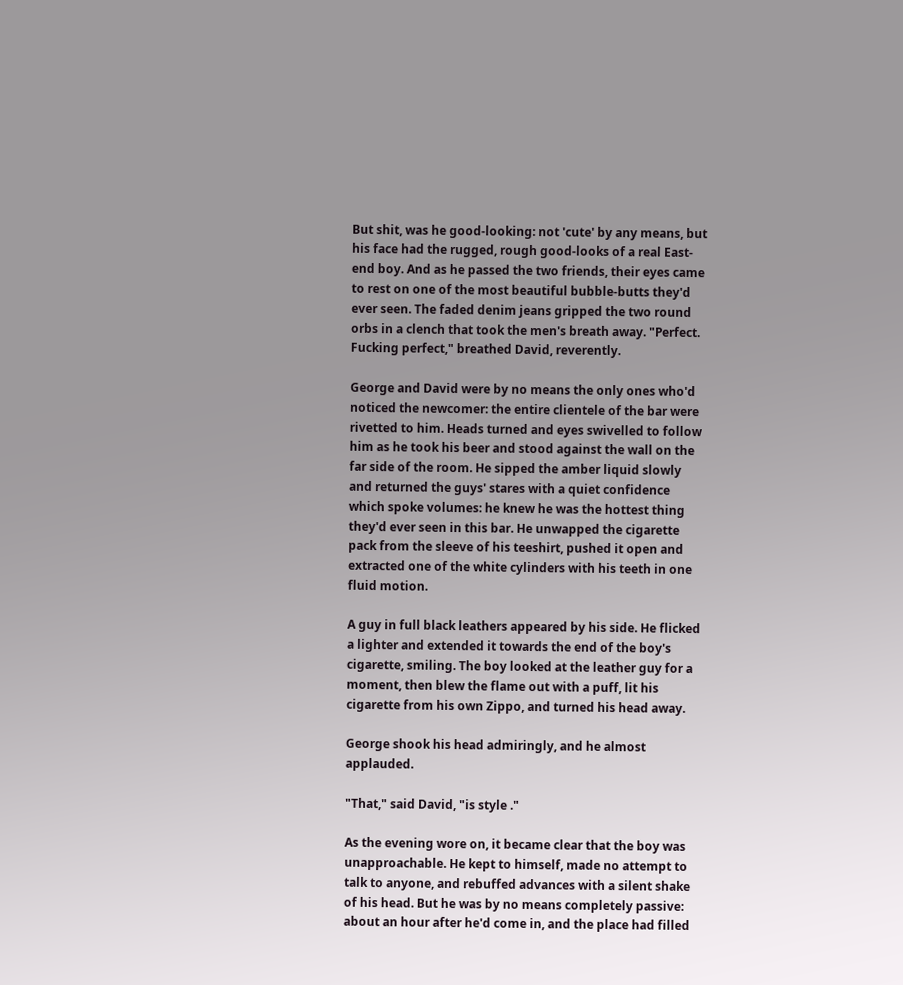But shit, was he good-looking: not 'cute' by any means, but his face had the rugged, rough good-looks of a real East-end boy. And as he passed the two friends, their eyes came to rest on one of the most beautiful bubble-butts they'd ever seen. The faded denim jeans gripped the two round orbs in a clench that took the men's breath away. "Perfect. Fucking perfect," breathed David, reverently.

George and David were by no means the only ones who'd noticed the newcomer: the entire clientele of the bar were rivetted to him. Heads turned and eyes swivelled to follow him as he took his beer and stood against the wall on the far side of the room. He sipped the amber liquid slowly and returned the guys' stares with a quiet confidence which spoke volumes: he knew he was the hottest thing they'd ever seen in this bar. He unwapped the cigarette pack from the sleeve of his teeshirt, pushed it open and extracted one of the white cylinders with his teeth in one fluid motion.

A guy in full black leathers appeared by his side. He flicked a lighter and extended it towards the end of the boy's cigarette, smiling. The boy looked at the leather guy for a moment, then blew the flame out with a puff, lit his cigarette from his own Zippo, and turned his head away.

George shook his head admiringly, and he almost applauded.

"That," said David, "is style ."

As the evening wore on, it became clear that the boy was unapproachable. He kept to himself, made no attempt to talk to anyone, and rebuffed advances with a silent shake of his head. But he was by no means completely passive: about an hour after he'd come in, and the place had filled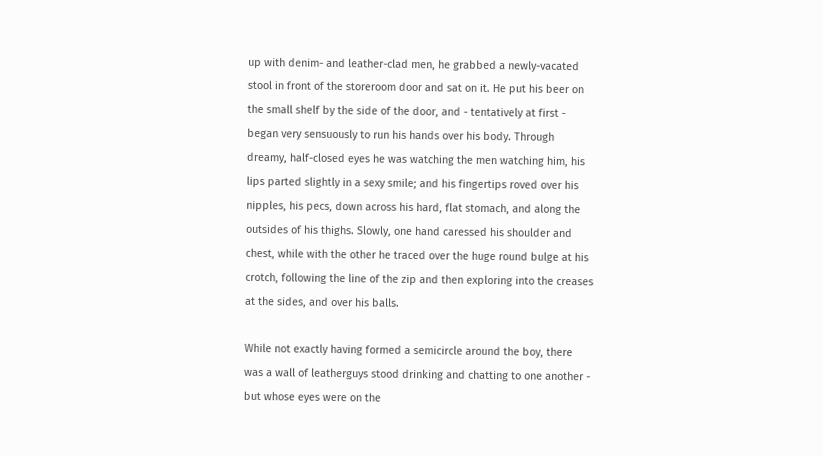up with denim- and leather-clad men, he grabbed a newly-vacated stool in front of the storeroom door and sat on it. He put his beer on the small shelf by the side of the door, and - tentatively at first - began very sensuously to run his hands over his body. Through dreamy, half-closed eyes he was watching the men watching him, his lips parted slightly in a sexy smile; and his fingertips roved over his nipples, his pecs, down across his hard, flat stomach, and along the outsides of his thighs. Slowly, one hand caressed his shoulder and chest, while with the other he traced over the huge round bulge at his crotch, following the line of the zip and then exploring into the creases at the sides, and over his balls.

While not exactly having formed a semicircle around the boy, there was a wall of leatherguys stood drinking and chatting to one another - but whose eyes were on the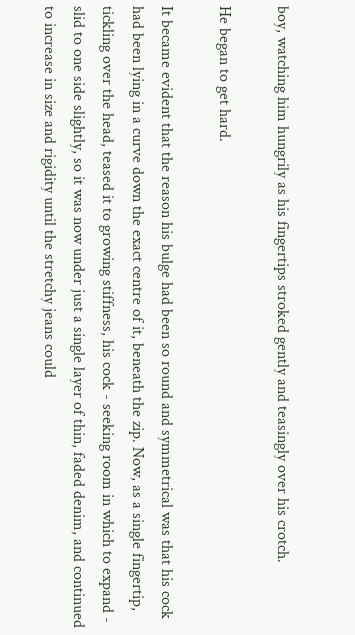boy, watching him hungrily as his fingertips stroked gently and teasingly over his crotch.

He began to get hard.

It became evident that the reason his bulge had been so round and symmetrical was that his cock had been lying in a curve down the exact centre of it, beneath the zip. Now, as a single fingertip, tickling over the head, teased it to growing stiffness, his cock - seeking room in which to expand - slid to one side slightly, so it was now under just a single layer of thin, faded denim, and continued to increase in size and rigidity until the stretchy jeans could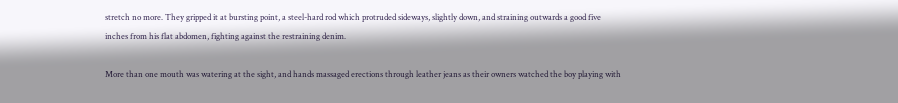stretch no more. They gripped it at bursting point, a steel-hard rod which protruded sideways, slightly down, and straining outwards a good five inches from his flat abdomen, fighting against the restraining denim.

More than one mouth was watering at the sight, and hands massaged erections through leather jeans as their owners watched the boy playing with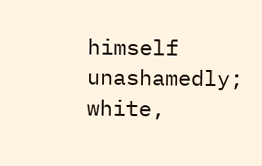himself unashamedly; white,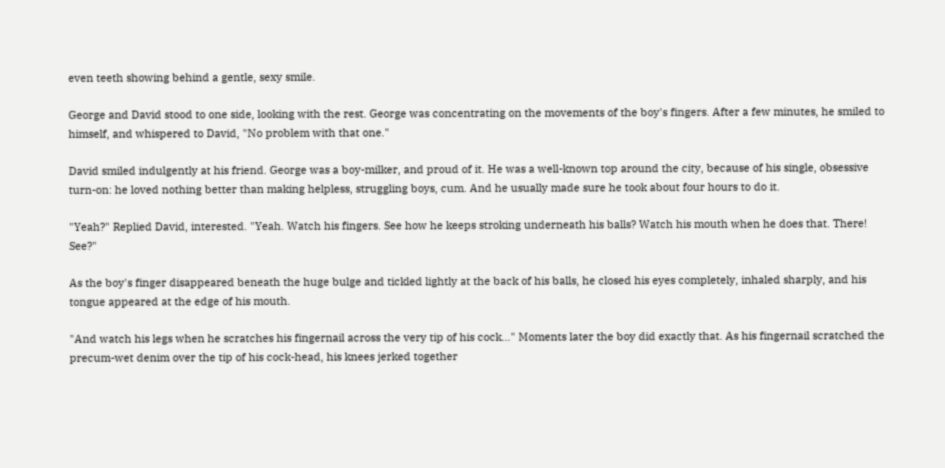even teeth showing behind a gentle, sexy smile.

George and David stood to one side, looking with the rest. George was concentrating on the movements of the boy's fingers. After a few minutes, he smiled to himself, and whispered to David, "No problem with that one."

David smiled indulgently at his friend. George was a boy-milker, and proud of it. He was a well-known top around the city, because of his single, obsessive turn-on: he loved nothing better than making helpless, struggling boys, cum. And he usually made sure he took about four hours to do it.

"Yeah?" Replied David, interested. "Yeah. Watch his fingers. See how he keeps stroking underneath his balls? Watch his mouth when he does that. There! See?"

As the boy's finger disappeared beneath the huge bulge and tickled lightly at the back of his balls, he closed his eyes completely, inhaled sharply, and his tongue appeared at the edge of his mouth.

"And watch his legs when he scratches his fingernail across the very tip of his cock..." Moments later the boy did exactly that. As his fingernail scratched the precum-wet denim over the tip of his cock-head, his knees jerked together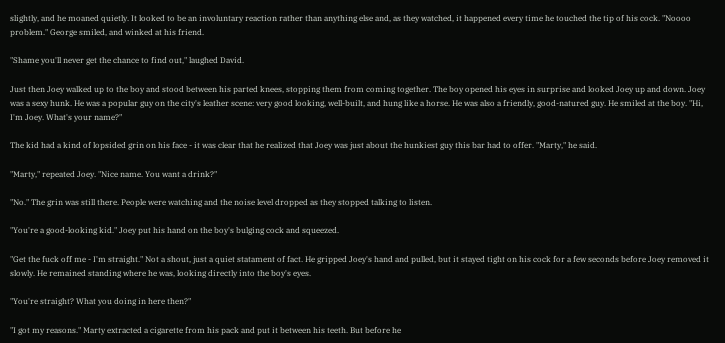slightly, and he moaned quietly. It looked to be an involuntary reaction rather than anything else and, as they watched, it happened every time he touched the tip of his cock. "Noooo problem." George smiled, and winked at his friend.

"Shame you'll never get the chance to find out," laughed David.

Just then Joey walked up to the boy and stood between his parted knees, stopping them from coming together. The boy opened his eyes in surprise and looked Joey up and down. Joey was a sexy hunk. He was a popular guy on the city's leather scene: very good looking, well-built, and hung like a horse. He was also a friendly, good-natured guy. He smiled at the boy. "Hi, I'm Joey. What's your name?"

The kid had a kind of lopsided grin on his face - it was clear that he realized that Joey was just about the hunkiest guy this bar had to offer. "Marty," he said.

"Marty," repeated Joey. "Nice name. You want a drink?"

"No." The grin was still there. People were watching and the noise level dropped as they stopped talking to listen.

"You're a good-looking kid." Joey put his hand on the boy's bulging cock and squeezed.

"Get the fuck off me - I'm straight." Not a shout, just a quiet statament of fact. He gripped Joey's hand and pulled, but it stayed tight on his cock for a few seconds before Joey removed it slowly. He remained standing where he was, looking directly into the boy's eyes.

"You're straight? What you doing in here then?"

"I got my reasons." Marty extracted a cigarette from his pack and put it between his teeth. But before he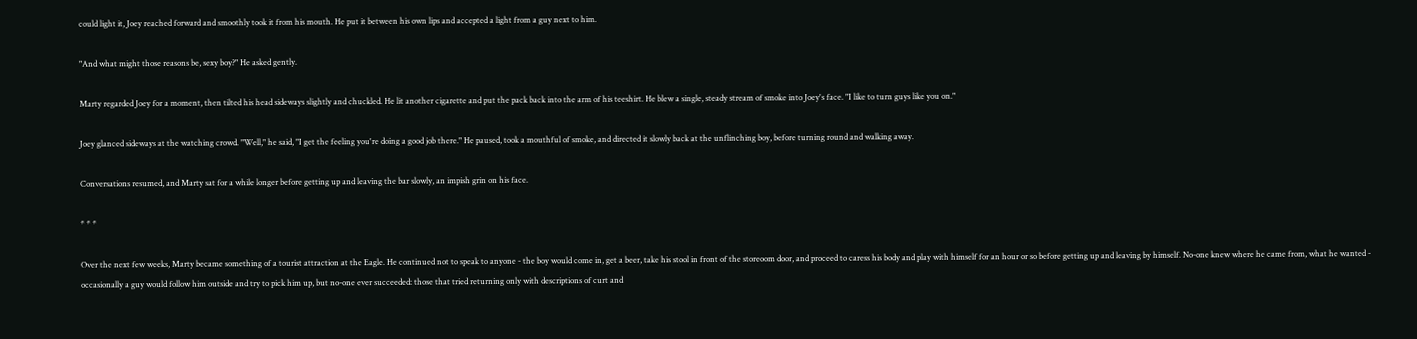could light it, Joey reached forward and smoothly took it from his mouth. He put it between his own lips and accepted a light from a guy next to him.

"And what might those reasons be, sexy boy?" He asked gently.

Marty regarded Joey for a moment, then tilted his head sideways slightly and chuckled. He lit another cigarette and put the pack back into the arm of his teeshirt. He blew a single, steady stream of smoke into Joey's face. "I like to turn guys like you on."

Joey glanced sideways at the watching crowd. "Well," he said, "I get the feeling you're doing a good job there." He paused, took a mouthful of smoke, and directed it slowly back at the unflinching boy, before turning round and walking away.

Conversations resumed, and Marty sat for a while longer before getting up and leaving the bar slowly, an impish grin on his face.

* * *

Over the next few weeks, Marty became something of a tourist attraction at the Eagle. He continued not to speak to anyone - the boy would come in, get a beer, take his stool in front of the storeoom door, and proceed to caress his body and play with himself for an hour or so before getting up and leaving by himself. No-one knew where he came from, what he wanted - occasionally a guy would follow him outside and try to pick him up, but no-one ever succeeded: those that tried returning only with descriptions of curt and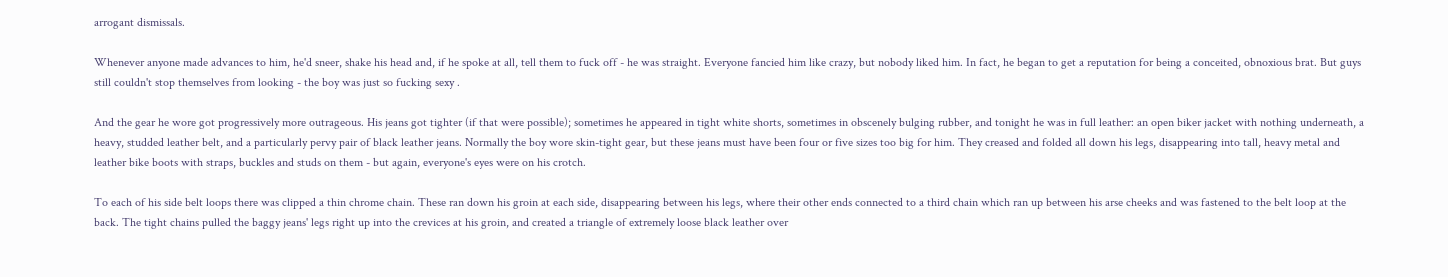arrogant dismissals.

Whenever anyone made advances to him, he'd sneer, shake his head and, if he spoke at all, tell them to fuck off - he was straight. Everyone fancied him like crazy, but nobody liked him. In fact, he began to get a reputation for being a conceited, obnoxious brat. But guys still couldn't stop themselves from looking - the boy was just so fucking sexy .

And the gear he wore got progressively more outrageous. His jeans got tighter (if that were possible); sometimes he appeared in tight white shorts, sometimes in obscenely bulging rubber, and tonight he was in full leather: an open biker jacket with nothing underneath, a heavy, studded leather belt, and a particularly pervy pair of black leather jeans. Normally the boy wore skin-tight gear, but these jeans must have been four or five sizes too big for him. They creased and folded all down his legs, disappearing into tall, heavy metal and leather bike boots with straps, buckles and studs on them - but again, everyone's eyes were on his crotch.

To each of his side belt loops there was clipped a thin chrome chain. These ran down his groin at each side, disappearing between his legs, where their other ends connected to a third chain which ran up between his arse cheeks and was fastened to the belt loop at the back. The tight chains pulled the baggy jeans' legs right up into the crevices at his groin, and created a triangle of extremely loose black leather over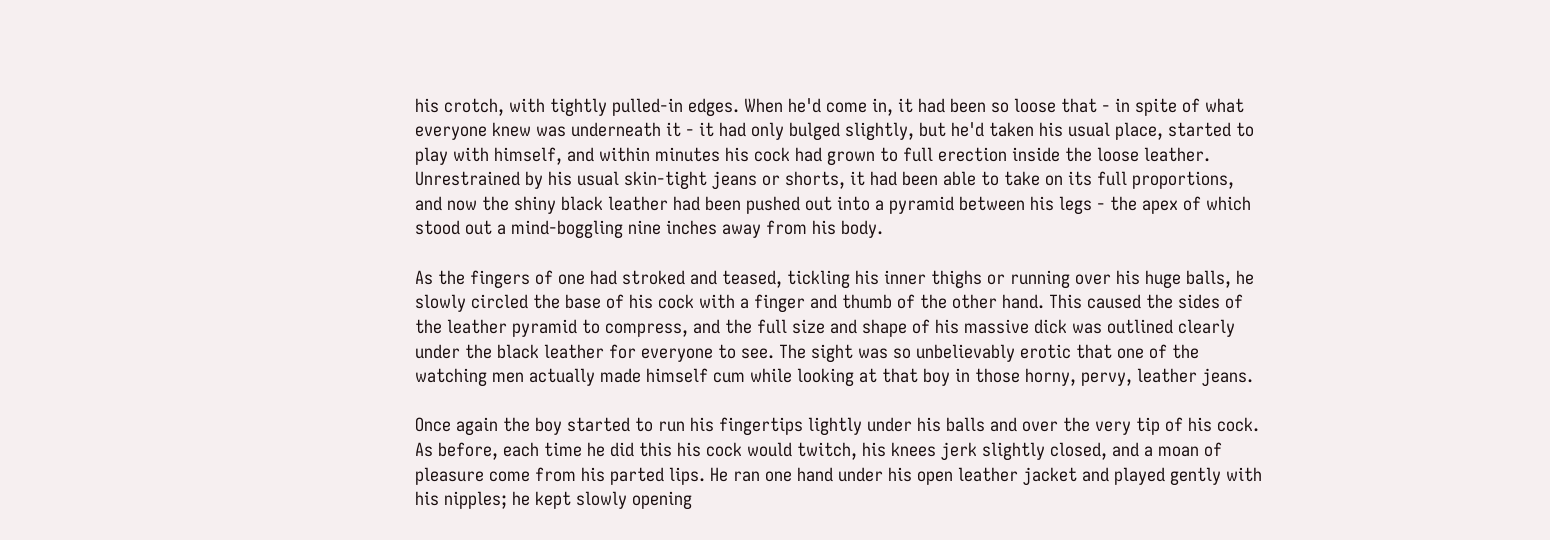his crotch, with tightly pulled-in edges. When he'd come in, it had been so loose that - in spite of what everyone knew was underneath it - it had only bulged slightly, but he'd taken his usual place, started to play with himself, and within minutes his cock had grown to full erection inside the loose leather. Unrestrained by his usual skin-tight jeans or shorts, it had been able to take on its full proportions, and now the shiny black leather had been pushed out into a pyramid between his legs - the apex of which stood out a mind-boggling nine inches away from his body.

As the fingers of one had stroked and teased, tickling his inner thighs or running over his huge balls, he slowly circled the base of his cock with a finger and thumb of the other hand. This caused the sides of the leather pyramid to compress, and the full size and shape of his massive dick was outlined clearly under the black leather for everyone to see. The sight was so unbelievably erotic that one of the watching men actually made himself cum while looking at that boy in those horny, pervy, leather jeans.

Once again the boy started to run his fingertips lightly under his balls and over the very tip of his cock. As before, each time he did this his cock would twitch, his knees jerk slightly closed, and a moan of pleasure come from his parted lips. He ran one hand under his open leather jacket and played gently with his nipples; he kept slowly opening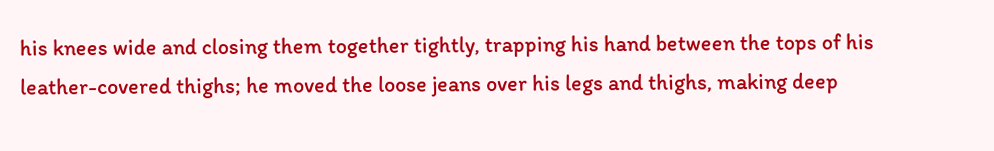his knees wide and closing them together tightly, trapping his hand between the tops of his leather-covered thighs; he moved the loose jeans over his legs and thighs, making deep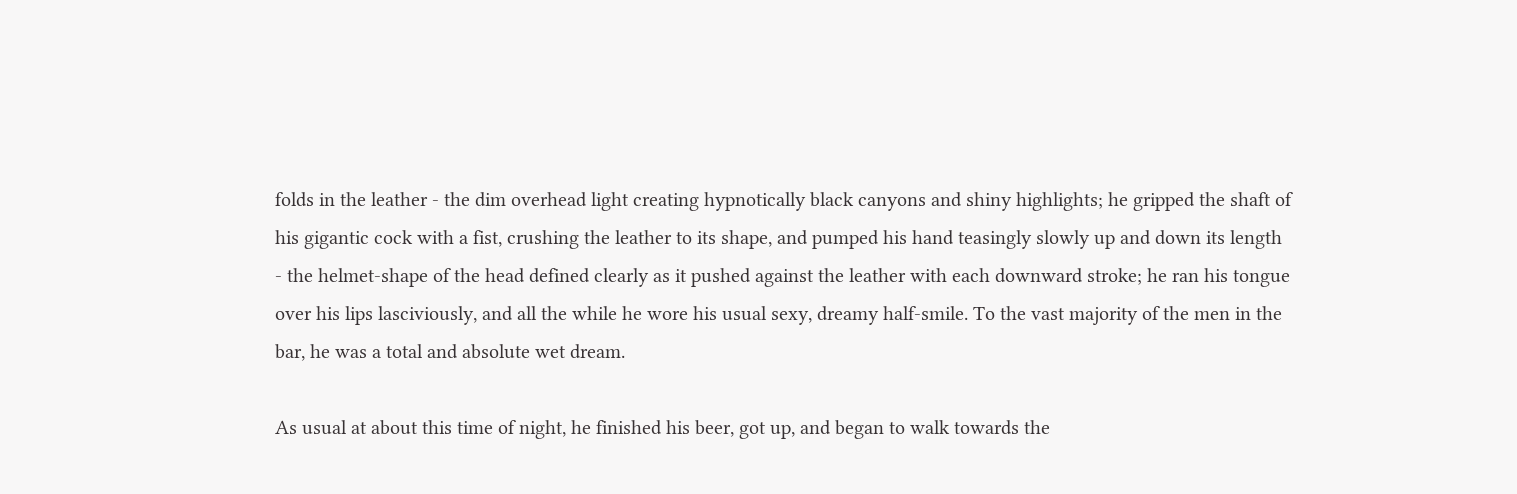folds in the leather - the dim overhead light creating hypnotically black canyons and shiny highlights; he gripped the shaft of his gigantic cock with a fist, crushing the leather to its shape, and pumped his hand teasingly slowly up and down its length - the helmet-shape of the head defined clearly as it pushed against the leather with each downward stroke; he ran his tongue over his lips lasciviously, and all the while he wore his usual sexy, dreamy half-smile. To the vast majority of the men in the bar, he was a total and absolute wet dream.

As usual at about this time of night, he finished his beer, got up, and began to walk towards the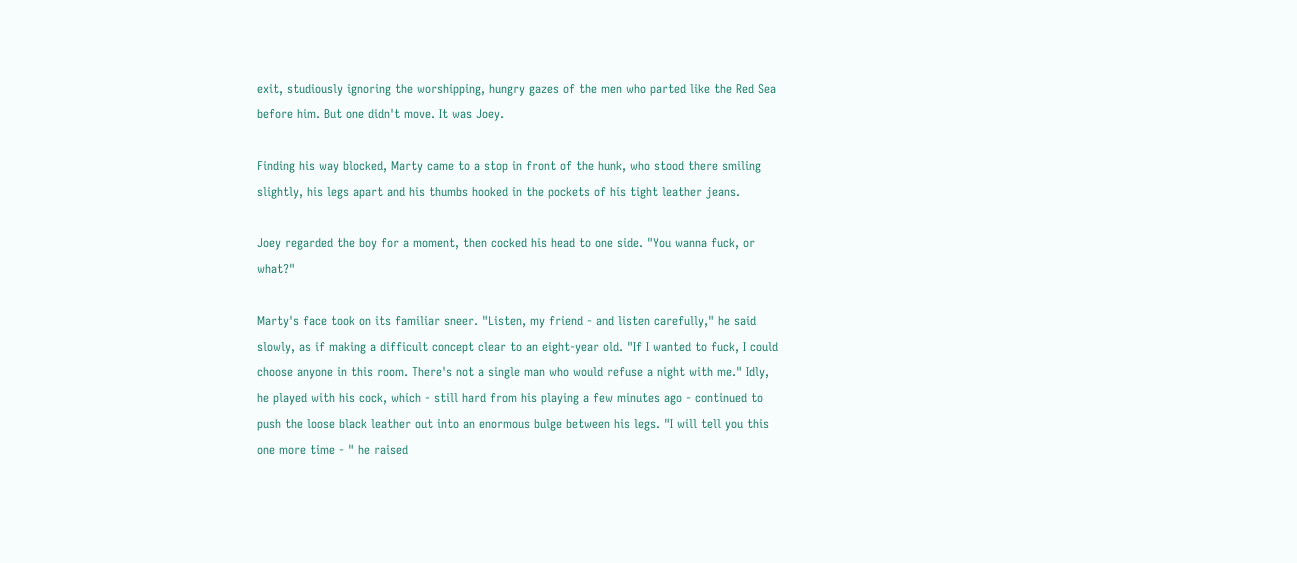exit, studiously ignoring the worshipping, hungry gazes of the men who parted like the Red Sea before him. But one didn't move. It was Joey.

Finding his way blocked, Marty came to a stop in front of the hunk, who stood there smiling slightly, his legs apart and his thumbs hooked in the pockets of his tight leather jeans.

Joey regarded the boy for a moment, then cocked his head to one side. "You wanna fuck, or what?"

Marty's face took on its familiar sneer. "Listen, my friend - and listen carefully," he said slowly, as if making a difficult concept clear to an eight-year old. "If I wanted to fuck, I could choose anyone in this room. There's not a single man who would refuse a night with me." Idly, he played with his cock, which - still hard from his playing a few minutes ago - continued to push the loose black leather out into an enormous bulge between his legs. "I will tell you this one more time - " he raised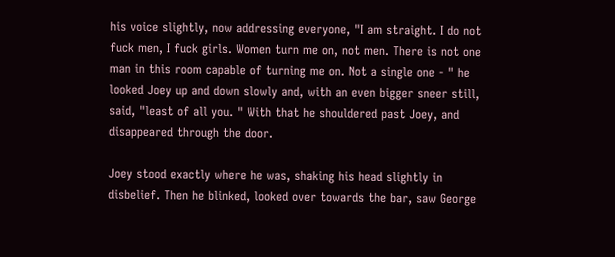his voice slightly, now addressing everyone, "I am straight. I do not fuck men, I fuck girls. Women turn me on, not men. There is not one man in this room capable of turning me on. Not a single one - " he looked Joey up and down slowly and, with an even bigger sneer still, said, "least of all you. " With that he shouldered past Joey, and disappeared through the door.

Joey stood exactly where he was, shaking his head slightly in disbelief. Then he blinked, looked over towards the bar, saw George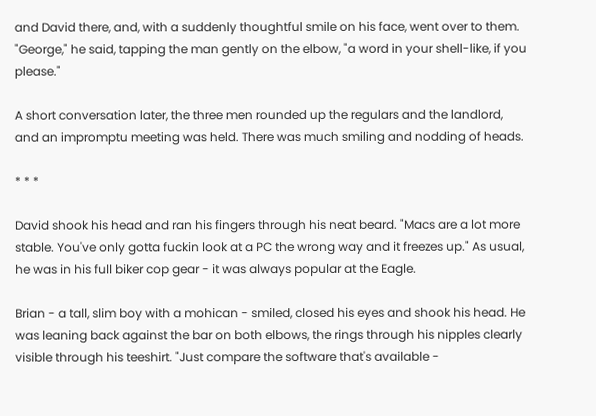and David there, and, with a suddenly thoughtful smile on his face, went over to them. "George," he said, tapping the man gently on the elbow, "a word in your shell-like, if you please."

A short conversation later, the three men rounded up the regulars and the landlord, and an impromptu meeting was held. There was much smiling and nodding of heads.

* * *

David shook his head and ran his fingers through his neat beard. "Macs are a lot more stable. You've only gotta fuckin look at a PC the wrong way and it freezes up." As usual, he was in his full biker cop gear - it was always popular at the Eagle.

Brian - a tall, slim boy with a mohican - smiled, closed his eyes and shook his head. He was leaning back against the bar on both elbows, the rings through his nipples clearly visible through his teeshirt. "Just compare the software that's available -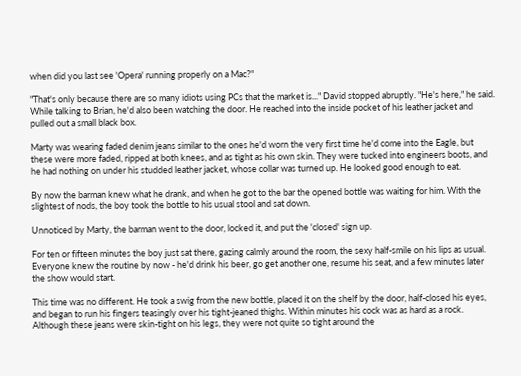when did you last see 'Opera' running properly on a Mac?"

"That's only because there are so many idiots using PCs that the market is..." David stopped abruptly. "He's here," he said. While talking to Brian, he'd also been watching the door. He reached into the inside pocket of his leather jacket and pulled out a small black box.

Marty was wearing faded denim jeans similar to the ones he'd worn the very first time he'd come into the Eagle, but these were more faded, ripped at both knees, and as tight as his own skin. They were tucked into engineers boots, and he had nothing on under his studded leather jacket, whose collar was turned up. He looked good enough to eat.

By now the barman knew what he drank, and when he got to the bar the opened bottle was waiting for him. With the slightest of nods, the boy took the bottle to his usual stool and sat down.

Unnoticed by Marty, the barman went to the door, locked it, and put the 'closed' sign up.

For ten or fifteen minutes the boy just sat there, gazing calmly around the room, the sexy half-smile on his lips as usual. Everyone knew the routine by now - he'd drink his beer, go get another one, resume his seat, and a few minutes later the show would start.

This time was no different. He took a swig from the new bottle, placed it on the shelf by the door, half-closed his eyes, and began to run his fingers teasingly over his tight-jeaned thighs. Within minutes his cock was as hard as a rock. Although these jeans were skin-tight on his legs, they were not quite so tight around the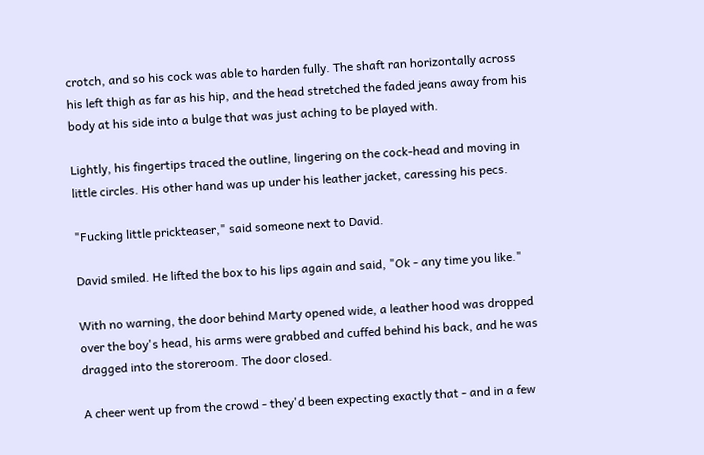crotch, and so his cock was able to harden fully. The shaft ran horizontally across his left thigh as far as his hip, and the head stretched the faded jeans away from his body at his side into a bulge that was just aching to be played with.

Lightly, his fingertips traced the outline, lingering on the cock-head and moving in little circles. His other hand was up under his leather jacket, caressing his pecs.

"Fucking little prickteaser," said someone next to David.

David smiled. He lifted the box to his lips again and said, "Ok - any time you like."

With no warning, the door behind Marty opened wide, a leather hood was dropped over the boy's head, his arms were grabbed and cuffed behind his back, and he was dragged into the storeroom. The door closed.

A cheer went up from the crowd - they'd been expecting exactly that - and in a few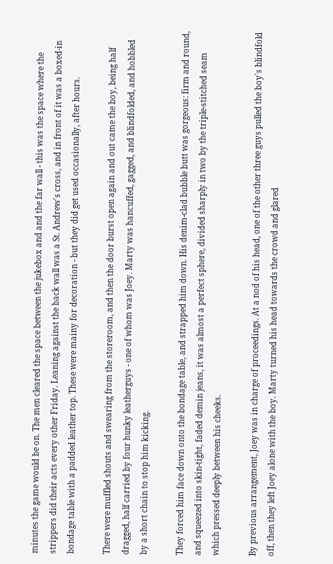minutes the game would be on. The men cleared the space between the jukebox and and the far wall - this was the space where the strippers did their acts every other Friday. Leaning against the back wall was a St. Andrew's cross, and in front of it was a boxed-in bondage table with a padded leather top. These were mainy for decoration - but they did get used occasionally, after hours.

There were muffled shouts and swearing from the storeroom, and then the door burst open again and out came the boy, being half dragged, half carried by four hunky leatherguys - one of whom was Joey. Marty was hancuffed, gagged, and blindfolded, and hobbled by a short chain to stop him kicking.

They forced him face down onto the bondage table, and strapped him down. His denim-clad bubble butt was gorgeous: firm and round, and squeezed into skin-tight, faded demin jeans, it was almost a perfect sphere, divided sharply in two by the triple-stitched seam which pressed deeply between his cheeks.

By previous arrangement, Joey was in charge of proceedings. At a nod of his head, one of the other three guys pulled the boy's blindfold off, then they left Joey alone with the boy. Marty turned his head towards the crowd and glared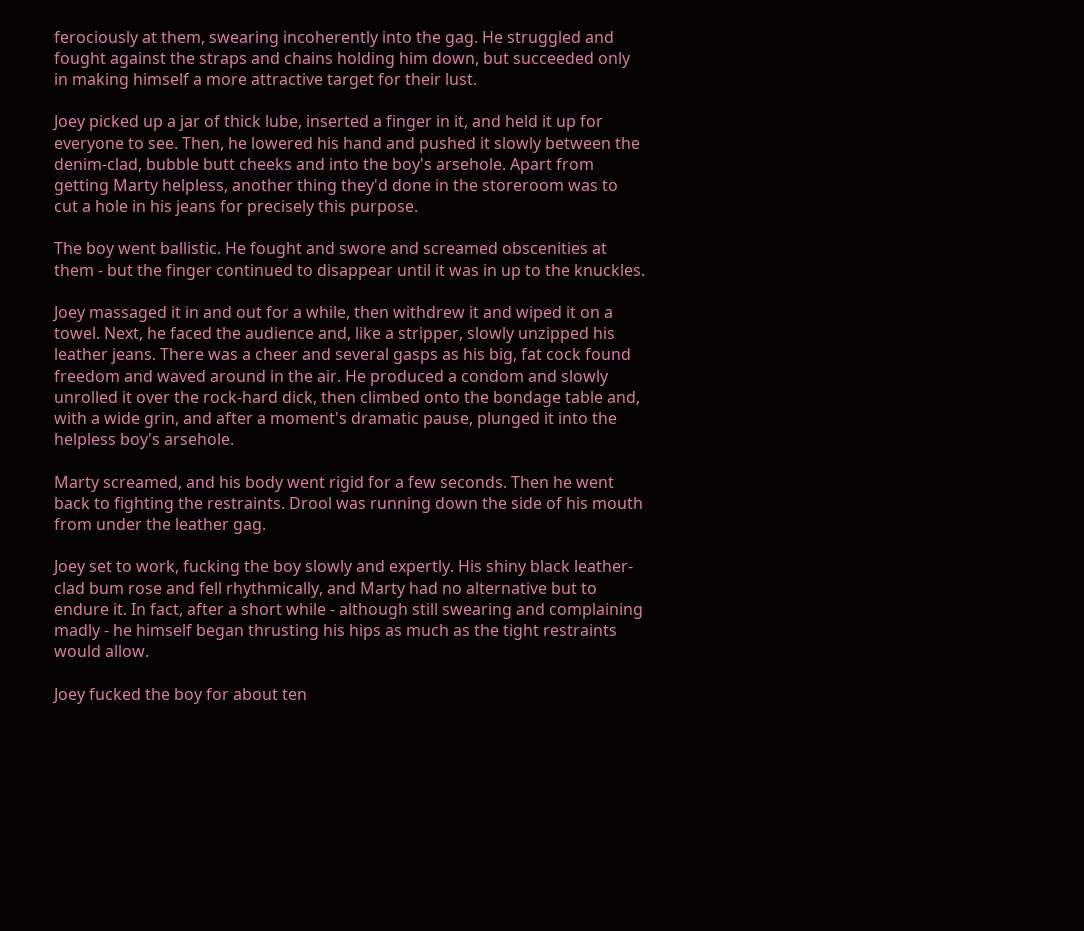ferociously at them, swearing incoherently into the gag. He struggled and fought against the straps and chains holding him down, but succeeded only in making himself a more attractive target for their lust.

Joey picked up a jar of thick lube, inserted a finger in it, and held it up for everyone to see. Then, he lowered his hand and pushed it slowly between the denim-clad, bubble butt cheeks and into the boy's arsehole. Apart from getting Marty helpless, another thing they'd done in the storeroom was to cut a hole in his jeans for precisely this purpose.

The boy went ballistic. He fought and swore and screamed obscenities at them - but the finger continued to disappear until it was in up to the knuckles.

Joey massaged it in and out for a while, then withdrew it and wiped it on a towel. Next, he faced the audience and, like a stripper, slowly unzipped his leather jeans. There was a cheer and several gasps as his big, fat cock found freedom and waved around in the air. He produced a condom and slowly unrolled it over the rock-hard dick, then climbed onto the bondage table and, with a wide grin, and after a moment's dramatic pause, plunged it into the helpless boy's arsehole.

Marty screamed, and his body went rigid for a few seconds. Then he went back to fighting the restraints. Drool was running down the side of his mouth from under the leather gag.

Joey set to work, fucking the boy slowly and expertly. His shiny black leather-clad bum rose and fell rhythmically, and Marty had no alternative but to endure it. In fact, after a short while - although still swearing and complaining madly - he himself began thrusting his hips as much as the tight restraints would allow.

Joey fucked the boy for about ten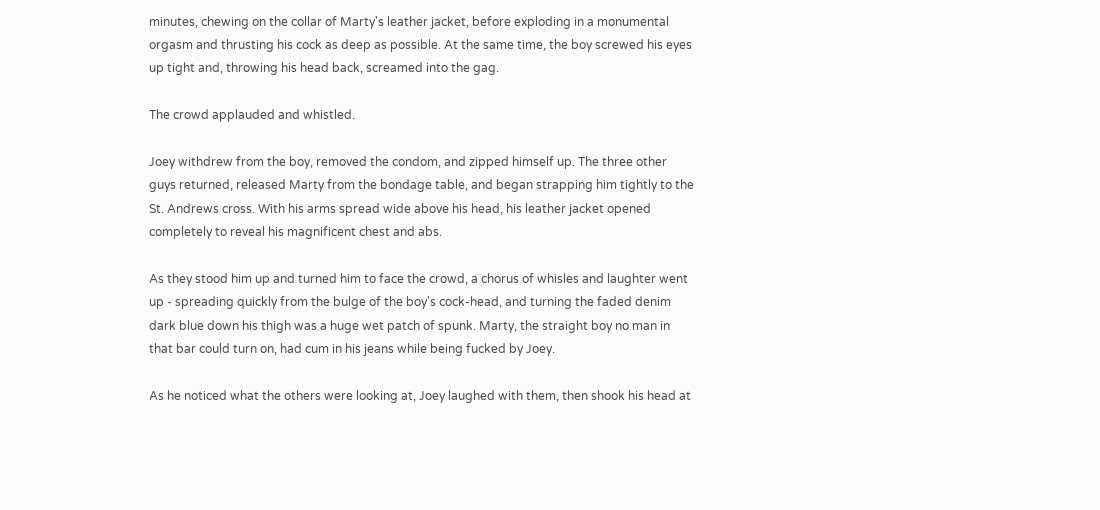minutes, chewing on the collar of Marty's leather jacket, before exploding in a monumental orgasm and thrusting his cock as deep as possible. At the same time, the boy screwed his eyes up tight and, throwing his head back, screamed into the gag.

The crowd applauded and whistled.

Joey withdrew from the boy, removed the condom, and zipped himself up. The three other guys returned, released Marty from the bondage table, and began strapping him tightly to the St. Andrews cross. With his arms spread wide above his head, his leather jacket opened completely to reveal his magnificent chest and abs.

As they stood him up and turned him to face the crowd, a chorus of whisles and laughter went up - spreading quickly from the bulge of the boy's cock-head, and turning the faded denim dark blue down his thigh was a huge wet patch of spunk. Marty, the straight boy no man in that bar could turn on, had cum in his jeans while being fucked by Joey.

As he noticed what the others were looking at, Joey laughed with them, then shook his head at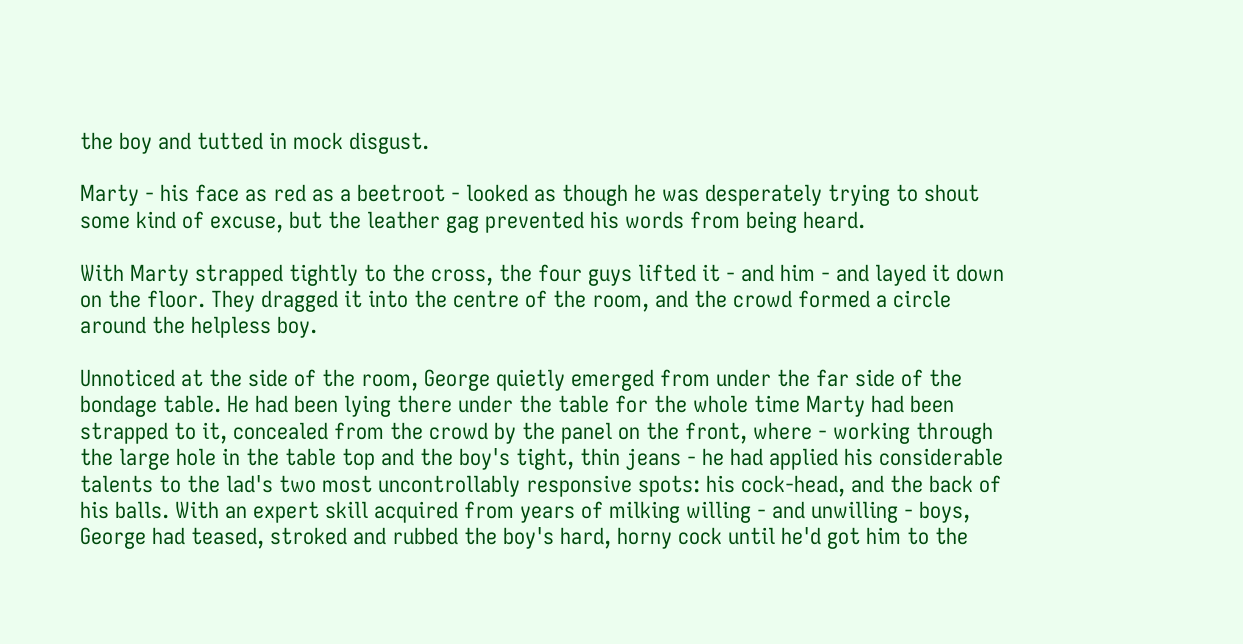the boy and tutted in mock disgust.

Marty - his face as red as a beetroot - looked as though he was desperately trying to shout some kind of excuse, but the leather gag prevented his words from being heard.

With Marty strapped tightly to the cross, the four guys lifted it - and him - and layed it down on the floor. They dragged it into the centre of the room, and the crowd formed a circle around the helpless boy.

Unnoticed at the side of the room, George quietly emerged from under the far side of the bondage table. He had been lying there under the table for the whole time Marty had been strapped to it, concealed from the crowd by the panel on the front, where - working through the large hole in the table top and the boy's tight, thin jeans - he had applied his considerable talents to the lad's two most uncontrollably responsive spots: his cock-head, and the back of his balls. With an expert skill acquired from years of milking willing - and unwilling - boys, George had teased, stroked and rubbed the boy's hard, horny cock until he'd got him to the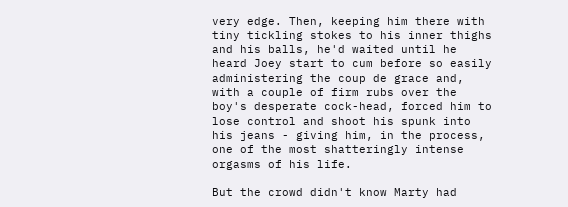very edge. Then, keeping him there with tiny tickling stokes to his inner thighs and his balls, he'd waited until he heard Joey start to cum before so easily administering the coup de grace and, with a couple of firm rubs over the boy's desperate cock-head, forced him to lose control and shoot his spunk into his jeans - giving him, in the process, one of the most shatteringly intense orgasms of his life.

But the crowd didn't know Marty had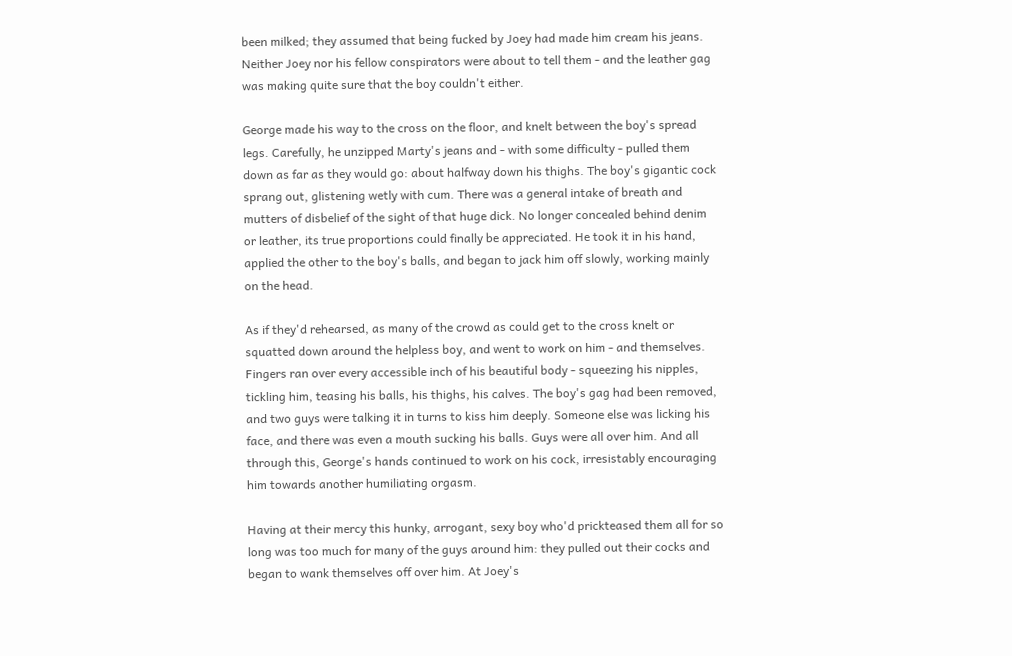been milked; they assumed that being fucked by Joey had made him cream his jeans. Neither Joey nor his fellow conspirators were about to tell them - and the leather gag was making quite sure that the boy couldn't either.

George made his way to the cross on the floor, and knelt between the boy's spread legs. Carefully, he unzipped Marty's jeans and - with some difficulty - pulled them down as far as they would go: about halfway down his thighs. The boy's gigantic cock sprang out, glistening wetly with cum. There was a general intake of breath and mutters of disbelief of the sight of that huge dick. No longer concealed behind denim or leather, its true proportions could finally be appreciated. He took it in his hand, applied the other to the boy's balls, and began to jack him off slowly, working mainly on the head.

As if they'd rehearsed, as many of the crowd as could get to the cross knelt or squatted down around the helpless boy, and went to work on him - and themselves. Fingers ran over every accessible inch of his beautiful body - squeezing his nipples, tickling him, teasing his balls, his thighs, his calves. The boy's gag had been removed, and two guys were talking it in turns to kiss him deeply. Someone else was licking his face, and there was even a mouth sucking his balls. Guys were all over him. And all through this, George's hands continued to work on his cock, irresistably encouraging him towards another humiliating orgasm.

Having at their mercy this hunky, arrogant, sexy boy who'd prickteased them all for so long was too much for many of the guys around him: they pulled out their cocks and began to wank themselves off over him. At Joey's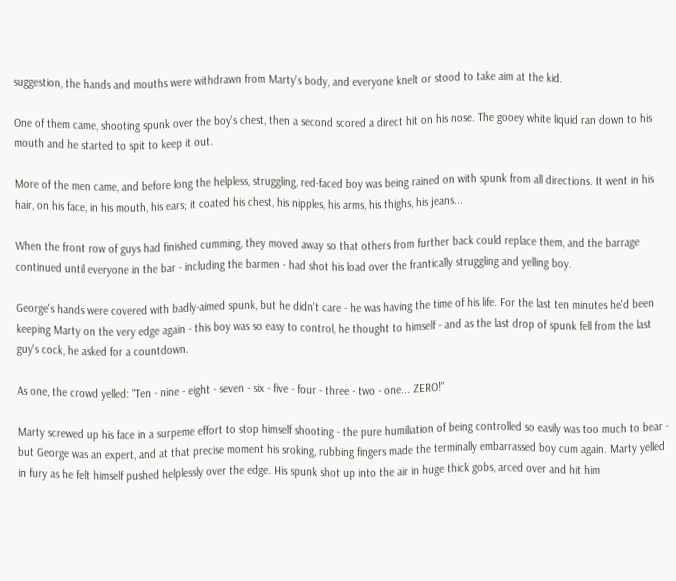suggestion, the hands and mouths were withdrawn from Marty's body, and everyone knelt or stood to take aim at the kid.

One of them came, shooting spunk over the boy's chest, then a second scored a direct hit on his nose. The gooey white liquid ran down to his mouth and he started to spit to keep it out.

More of the men came, and before long the helpless, struggling, red-faced boy was being rained on with spunk from all directions. It went in his hair, on his face, in his mouth, his ears; it coated his chest, his nipples, his arms, his thighs, his jeans...

When the front row of guys had finished cumming, they moved away so that others from further back could replace them, and the barrage continued until everyone in the bar - including the barmen - had shot his load over the frantically struggling and yelling boy.

George's hands were covered with badly-aimed spunk, but he didn't care - he was having the time of his life. For the last ten minutes he'd been keeping Marty on the very edge again - this boy was so easy to control, he thought to himself - and as the last drop of spunk fell from the last guy's cock, he asked for a countdown.

As one, the crowd yelled: "Ten - nine - eight - seven - six - five - four - three - two - one... ZERO!"

Marty screwed up his face in a surpeme effort to stop himself shooting - the pure humiliation of being controlled so easily was too much to bear - but George was an expert, and at that precise moment his sroking, rubbing fingers made the terminally embarrassed boy cum again. Marty yelled in fury as he felt himself pushed helplessly over the edge. His spunk shot up into the air in huge thick gobs, arced over and hit him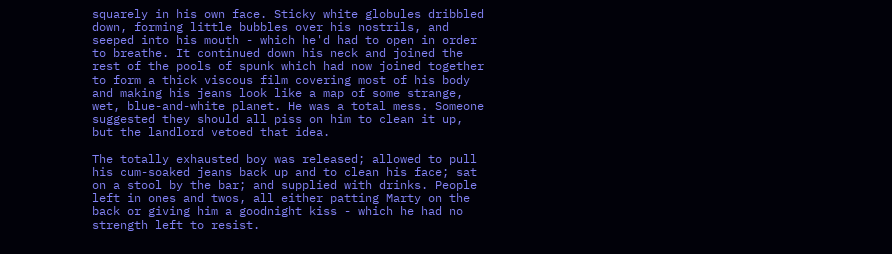squarely in his own face. Sticky white globules dribbled down, forming little bubbles over his nostrils, and seeped into his mouth - which he'd had to open in order to breathe. It continued down his neck and joined the rest of the pools of spunk which had now joined together to form a thick viscous film covering most of his body and making his jeans look like a map of some strange, wet, blue-and-white planet. He was a total mess. Someone suggested they should all piss on him to clean it up, but the landlord vetoed that idea.

The totally exhausted boy was released; allowed to pull his cum-soaked jeans back up and to clean his face; sat on a stool by the bar; and supplied with drinks. People left in ones and twos, all either patting Marty on the back or giving him a goodnight kiss - which he had no strength left to resist.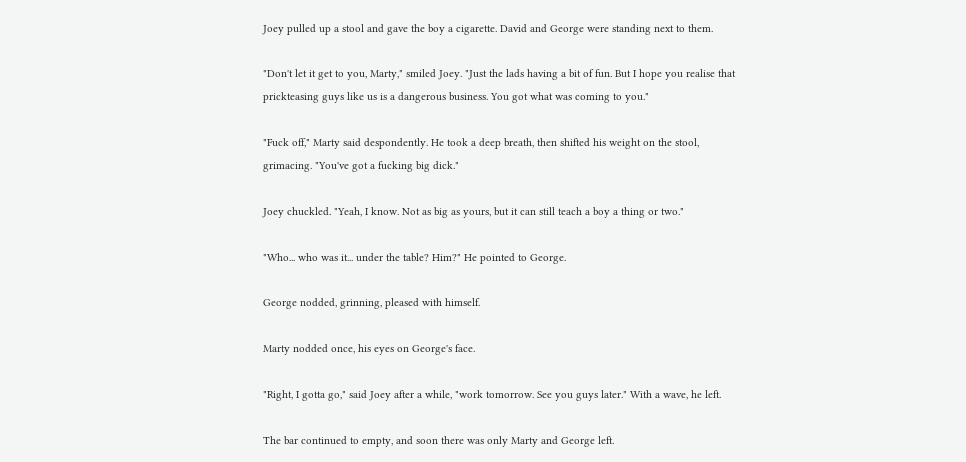Joey pulled up a stool and gave the boy a cigarette. David and George were standing next to them.

"Don't let it get to you, Marty," smiled Joey. "Just the lads having a bit of fun. But I hope you realise that prickteasing guys like us is a dangerous business. You got what was coming to you."

"Fuck off," Marty said despondently. He took a deep breath, then shifted his weight on the stool, grimacing. "You've got a fucking big dick."

Joey chuckled. "Yeah, I know. Not as big as yours, but it can still teach a boy a thing or two."

"Who... who was it... under the table? Him?" He pointed to George.

George nodded, grinning, pleased with himself.

Marty nodded once, his eyes on George's face.

"Right, I gotta go," said Joey after a while, "work tomorrow. See you guys later." With a wave, he left.

The bar continued to empty, and soon there was only Marty and George left.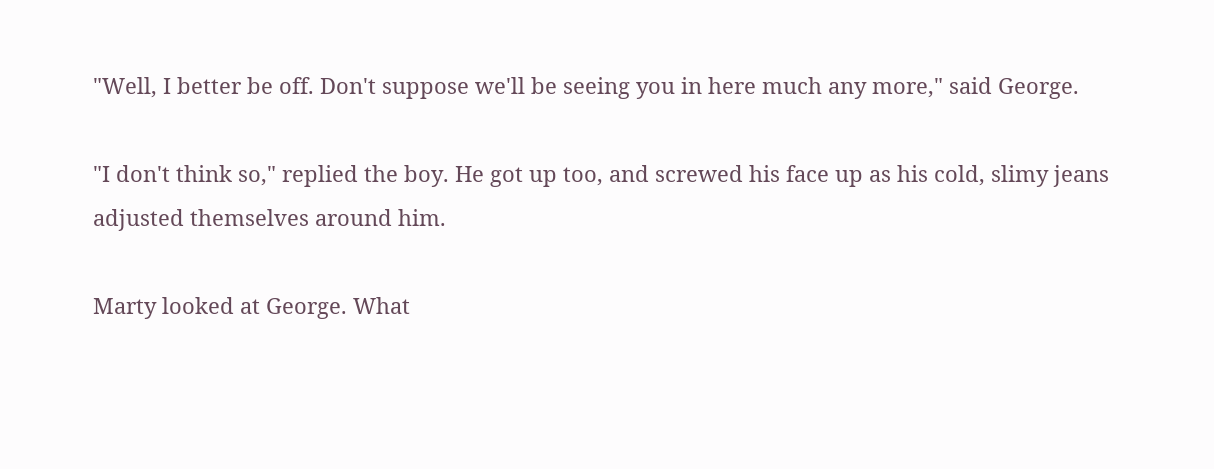"Well, I better be off. Don't suppose we'll be seeing you in here much any more," said George.

"I don't think so," replied the boy. He got up too, and screwed his face up as his cold, slimy jeans adjusted themselves around him.

Marty looked at George. What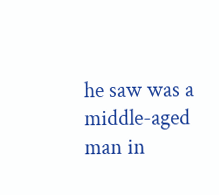he saw was a middle-aged man in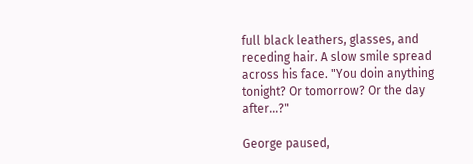full black leathers, glasses, and receding hair. A slow smile spread across his face. "You doin anything tonight? Or tomorrow? Or the day after...?"

George paused,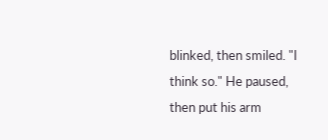blinked, then smiled. "I think so." He paused, then put his arm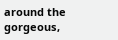around the gorgeous,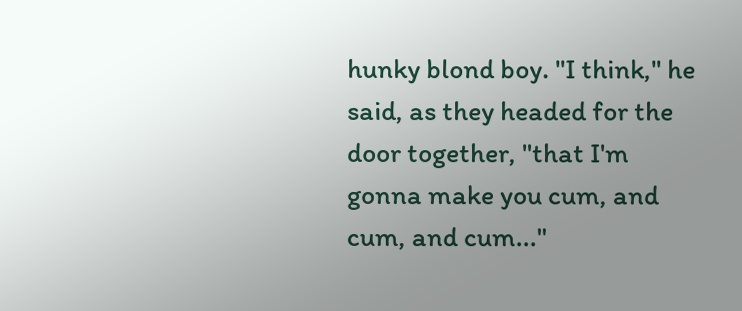hunky blond boy. "I think," he said, as they headed for the door together, "that I'm gonna make you cum, and cum, and cum..."